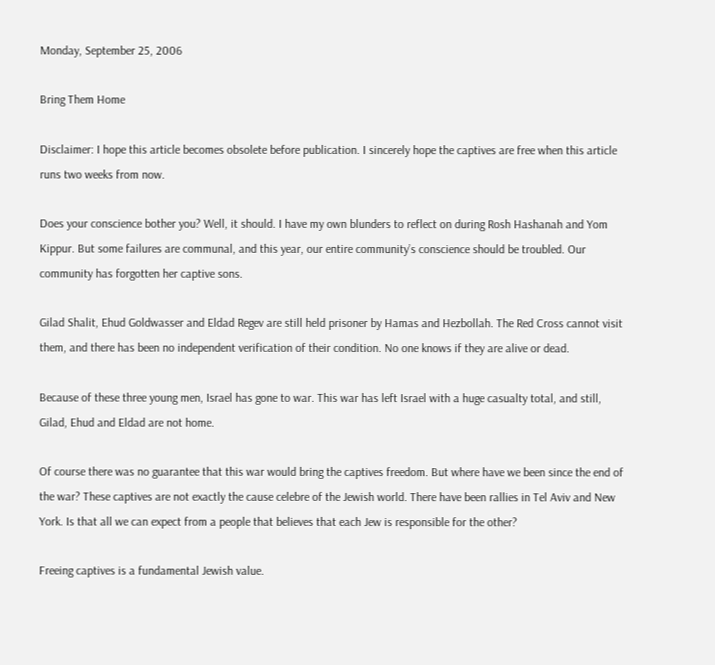Monday, September 25, 2006

Bring Them Home

Disclaimer: I hope this article becomes obsolete before publication. I sincerely hope the captives are free when this article runs two weeks from now.

Does your conscience bother you? Well, it should. I have my own blunders to reflect on during Rosh Hashanah and Yom Kippur. But some failures are communal, and this year, our entire community’s conscience should be troubled. Our community has forgotten her captive sons.

Gilad Shalit, Ehud Goldwasser and Eldad Regev are still held prisoner by Hamas and Hezbollah. The Red Cross cannot visit them, and there has been no independent verification of their condition. No one knows if they are alive or dead.

Because of these three young men, Israel has gone to war. This war has left Israel with a huge casualty total, and still, Gilad, Ehud and Eldad are not home.

Of course there was no guarantee that this war would bring the captives freedom. But where have we been since the end of the war? These captives are not exactly the cause celebre of the Jewish world. There have been rallies in Tel Aviv and New York. Is that all we can expect from a people that believes that each Jew is responsible for the other?

Freeing captives is a fundamental Jewish value.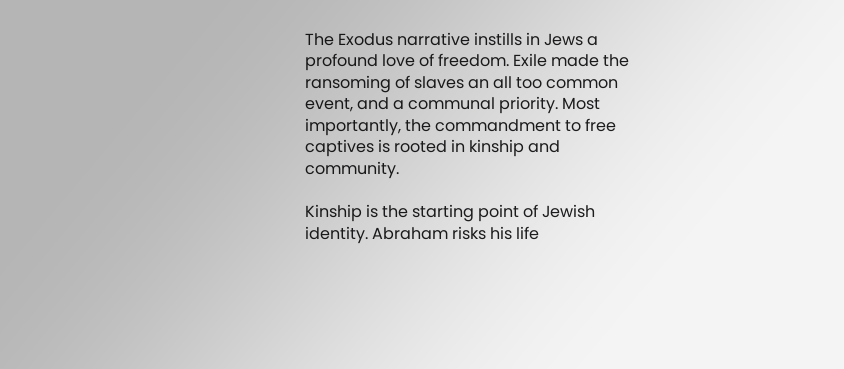The Exodus narrative instills in Jews a profound love of freedom. Exile made the ransoming of slaves an all too common event, and a communal priority. Most importantly, the commandment to free captives is rooted in kinship and community.

Kinship is the starting point of Jewish identity. Abraham risks his life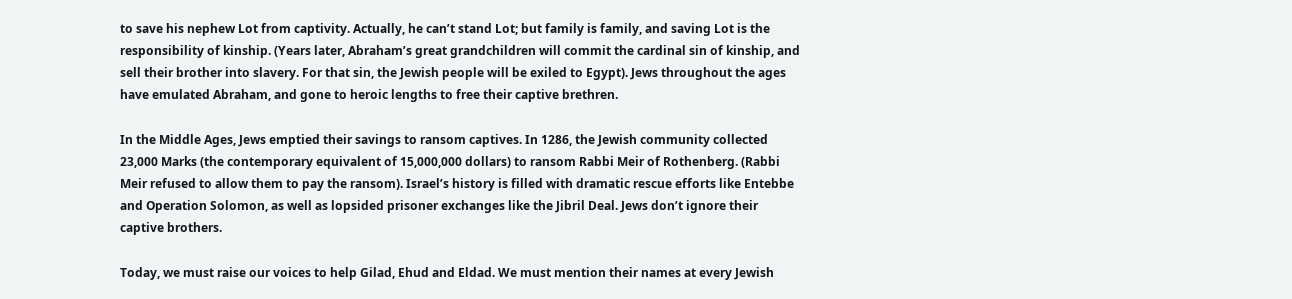to save his nephew Lot from captivity. Actually, he can’t stand Lot; but family is family, and saving Lot is the responsibility of kinship. (Years later, Abraham’s great grandchildren will commit the cardinal sin of kinship, and sell their brother into slavery. For that sin, the Jewish people will be exiled to Egypt). Jews throughout the ages have emulated Abraham, and gone to heroic lengths to free their captive brethren.

In the Middle Ages, Jews emptied their savings to ransom captives. In 1286, the Jewish community collected 23,000 Marks (the contemporary equivalent of 15,000,000 dollars) to ransom Rabbi Meir of Rothenberg. (Rabbi Meir refused to allow them to pay the ransom). Israel’s history is filled with dramatic rescue efforts like Entebbe and Operation Solomon, as well as lopsided prisoner exchanges like the Jibril Deal. Jews don’t ignore their captive brothers.

Today, we must raise our voices to help Gilad, Ehud and Eldad. We must mention their names at every Jewish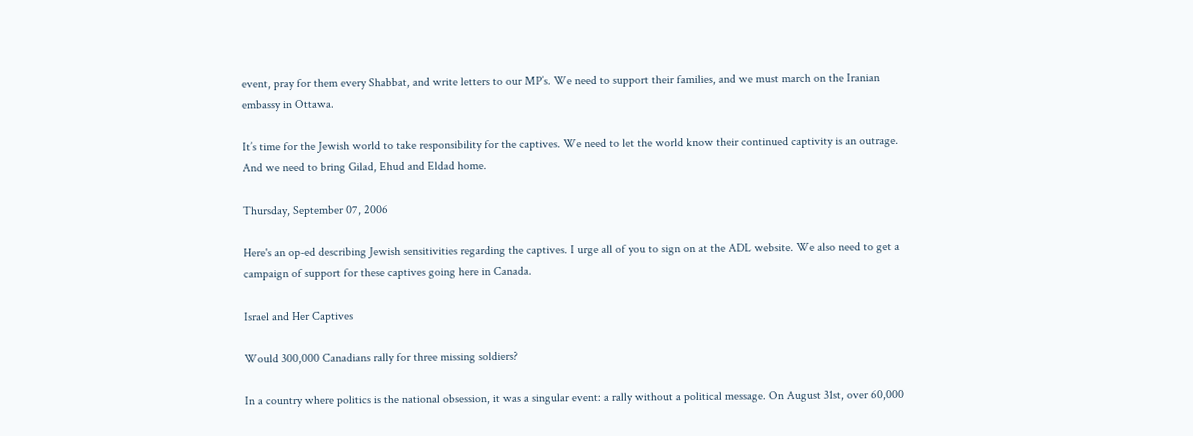event, pray for them every Shabbat, and write letters to our MP’s. We need to support their families, and we must march on the Iranian embassy in Ottawa.

It’s time for the Jewish world to take responsibility for the captives. We need to let the world know their continued captivity is an outrage. And we need to bring Gilad, Ehud and Eldad home.

Thursday, September 07, 2006

Here's an op-ed describing Jewish sensitivities regarding the captives. I urge all of you to sign on at the ADL website. We also need to get a campaign of support for these captives going here in Canada.

Israel and Her Captives

Would 300,000 Canadians rally for three missing soldiers?

In a country where politics is the national obsession, it was a singular event: a rally without a political message. On August 31st, over 60,000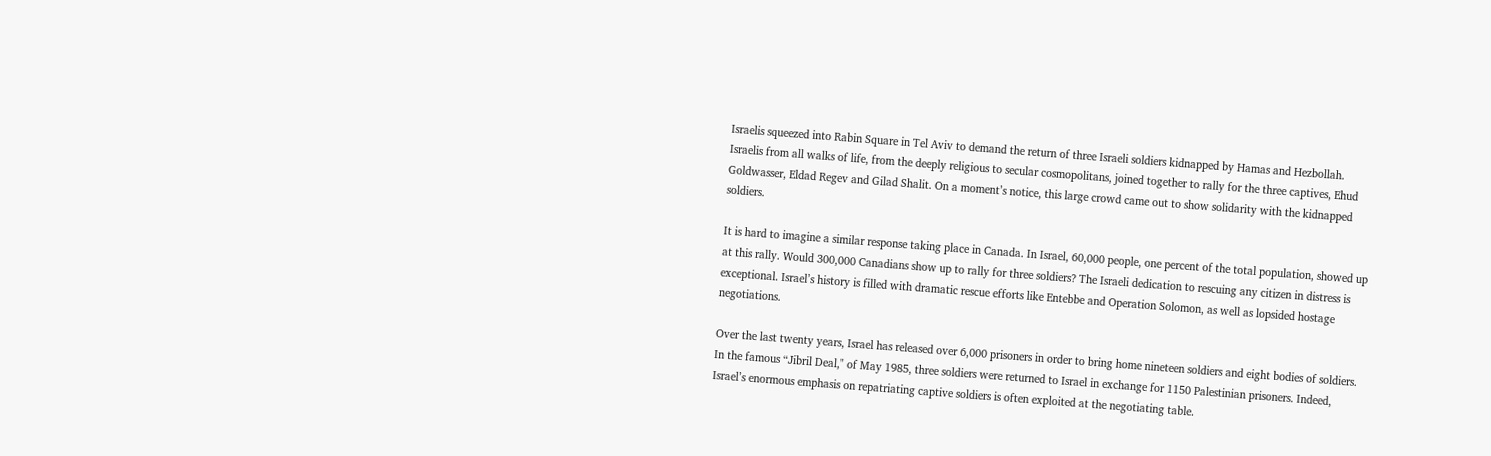Israelis squeezed into Rabin Square in Tel Aviv to demand the return of three Israeli soldiers kidnapped by Hamas and Hezbollah. Israelis from all walks of life, from the deeply religious to secular cosmopolitans, joined together to rally for the three captives, Ehud Goldwasser, Eldad Regev and Gilad Shalit. On a moment’s notice, this large crowd came out to show solidarity with the kidnapped soldiers.

It is hard to imagine a similar response taking place in Canada. In Israel, 60,000 people, one percent of the total population, showed up at this rally. Would 300,000 Canadians show up to rally for three soldiers? The Israeli dedication to rescuing any citizen in distress is exceptional. Israel’s history is filled with dramatic rescue efforts like Entebbe and Operation Solomon, as well as lopsided hostage negotiations.

Over the last twenty years, Israel has released over 6,000 prisoners in order to bring home nineteen soldiers and eight bodies of soldiers. In the famous “Jibril Deal," of May 1985, three soldiers were returned to Israel in exchange for 1150 Palestinian prisoners. Indeed, Israel’s enormous emphasis on repatriating captive soldiers is often exploited at the negotiating table.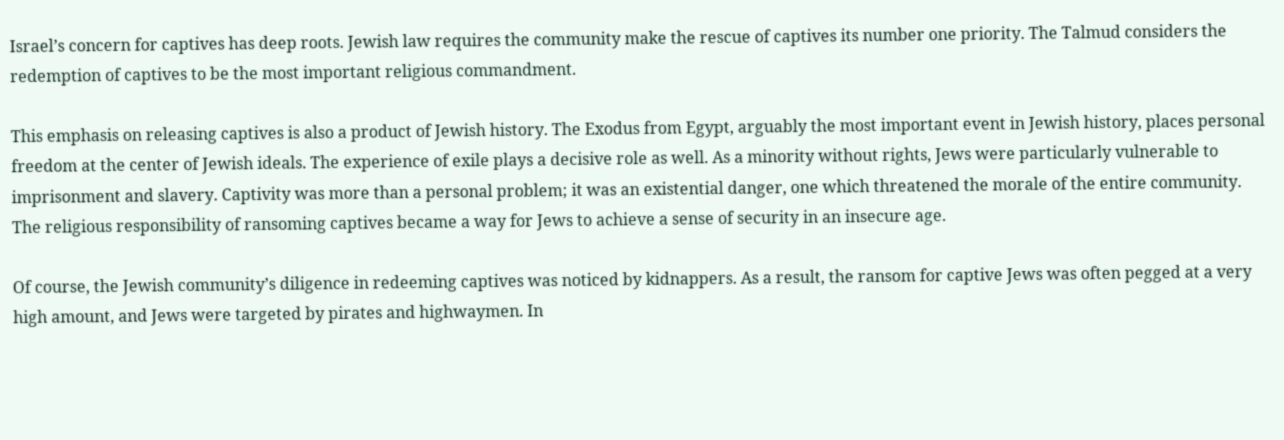Israel’s concern for captives has deep roots. Jewish law requires the community make the rescue of captives its number one priority. The Talmud considers the redemption of captives to be the most important religious commandment.

This emphasis on releasing captives is also a product of Jewish history. The Exodus from Egypt, arguably the most important event in Jewish history, places personal freedom at the center of Jewish ideals. The experience of exile plays a decisive role as well. As a minority without rights, Jews were particularly vulnerable to imprisonment and slavery. Captivity was more than a personal problem; it was an existential danger, one which threatened the morale of the entire community. The religious responsibility of ransoming captives became a way for Jews to achieve a sense of security in an insecure age.

Of course, the Jewish community’s diligence in redeeming captives was noticed by kidnappers. As a result, the ransom for captive Jews was often pegged at a very high amount, and Jews were targeted by pirates and highwaymen. In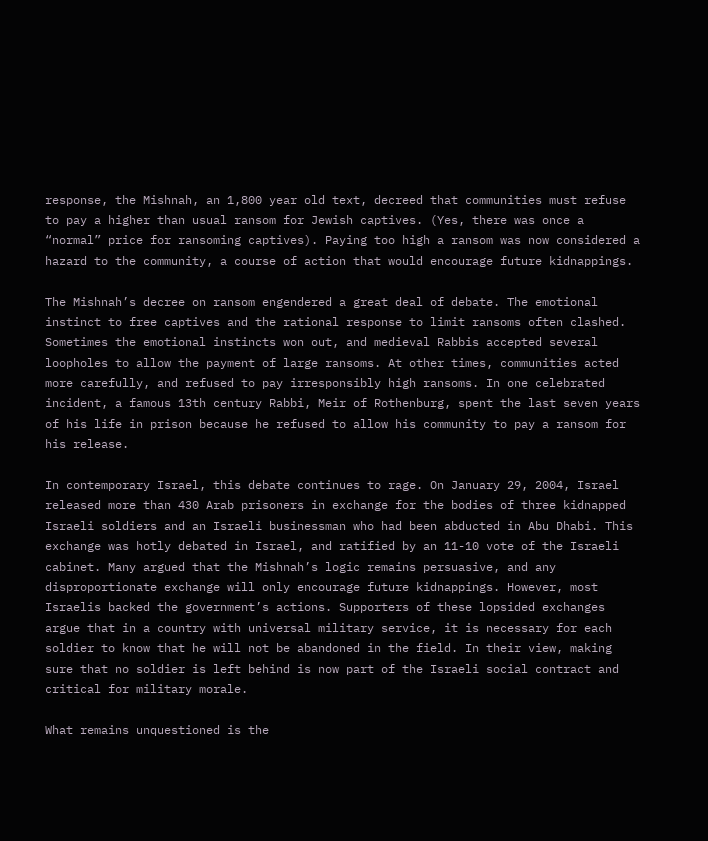response, the Mishnah, an 1,800 year old text, decreed that communities must refuse to pay a higher than usual ransom for Jewish captives. (Yes, there was once a “normal” price for ransoming captives). Paying too high a ransom was now considered a hazard to the community, a course of action that would encourage future kidnappings.

The Mishnah’s decree on ransom engendered a great deal of debate. The emotional instinct to free captives and the rational response to limit ransoms often clashed. Sometimes the emotional instincts won out, and medieval Rabbis accepted several loopholes to allow the payment of large ransoms. At other times, communities acted more carefully, and refused to pay irresponsibly high ransoms. In one celebrated incident, a famous 13th century Rabbi, Meir of Rothenburg, spent the last seven years of his life in prison because he refused to allow his community to pay a ransom for his release.

In contemporary Israel, this debate continues to rage. On January 29, 2004, Israel released more than 430 Arab prisoners in exchange for the bodies of three kidnapped Israeli soldiers and an Israeli businessman who had been abducted in Abu Dhabi. This exchange was hotly debated in Israel, and ratified by an 11-10 vote of the Israeli cabinet. Many argued that the Mishnah’s logic remains persuasive, and any disproportionate exchange will only encourage future kidnappings. However, most Israelis backed the government’s actions. Supporters of these lopsided exchanges argue that in a country with universal military service, it is necessary for each soldier to know that he will not be abandoned in the field. In their view, making sure that no soldier is left behind is now part of the Israeli social contract and critical for military morale.

What remains unquestioned is the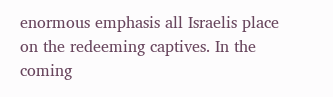enormous emphasis all Israelis place on the redeeming captives. In the coming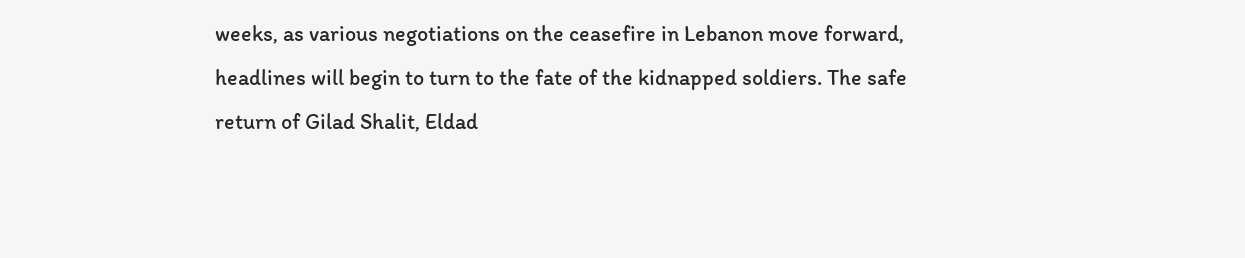weeks, as various negotiations on the ceasefire in Lebanon move forward, headlines will begin to turn to the fate of the kidnapped soldiers. The safe return of Gilad Shalit, Eldad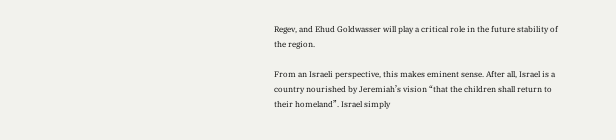Regev, and Ehud Goldwasser will play a critical role in the future stability of the region.

From an Israeli perspective, this makes eminent sense. After all, Israel is a country nourished by Jeremiah’s vision “that the children shall return to their homeland”. Israel simply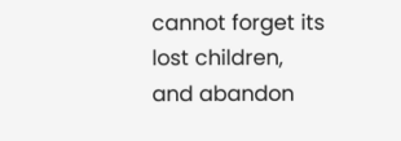cannot forget its lost children, and abandon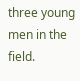three young men in the field.